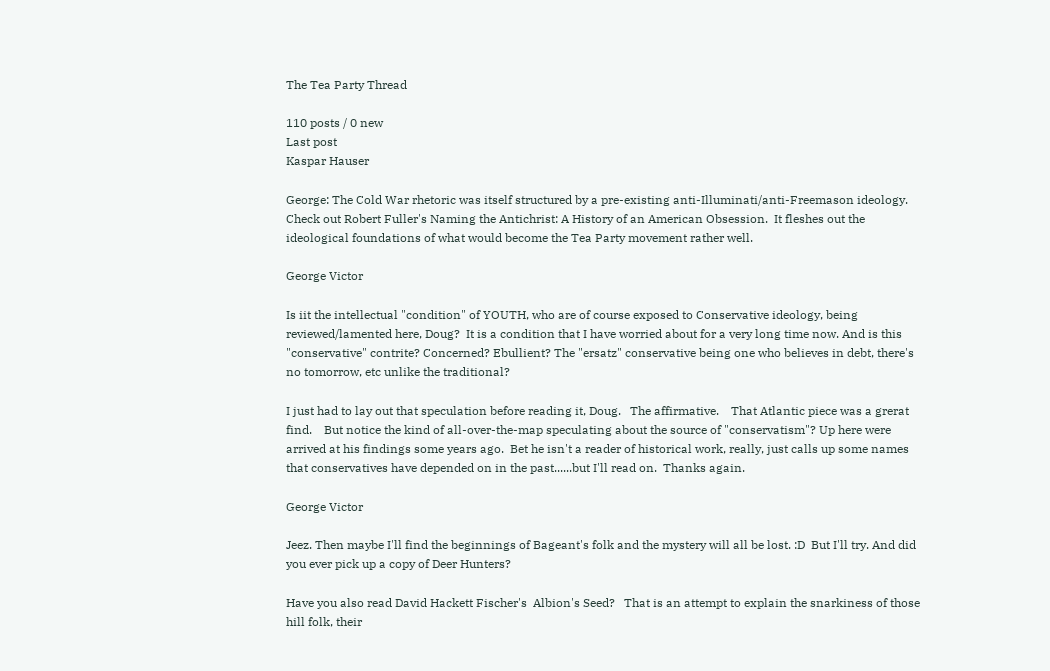The Tea Party Thread

110 posts / 0 new
Last post
Kaspar Hauser

George: The Cold War rhetoric was itself structured by a pre-existing anti-Illuminati/anti-Freemason ideology.  Check out Robert Fuller's Naming the Antichrist: A History of an American Obsession.  It fleshes out the ideological foundations of what would become the Tea Party movement rather well.

George Victor

Is iit the intellectual "condition" of YOUTH, who are of course exposed to Conservative ideology, being reviewed/lamented here, Doug?  It is a condition that I have worried about for a very long time now. And is this "conservative" contrite? Concerned? Ebullient? The "ersatz" conservative being one who believes in debt, there's no tomorrow, etc unlike the traditional?

I just had to lay out that speculation before reading it, Doug.   The affirmative.    That Atlantic piece was a grerat find.    But notice the kind of all-over-the-map speculating about the source of "conservatism"? Up here were arrived at his findings some years ago.  Bet he isn't a reader of historical work, really, just calls up some names that conservatives have depended on in the past......but I'll read on.  Thanks again.

George Victor

Jeez. Then maybe I'll find the beginnings of Bageant's folk and the mystery will all be lost. :D  But I'll try. And did you ever pick up a copy of Deer Hunters?

Have you also read David Hackett Fischer's  Albion's Seed?   That is an attempt to explain the snarkiness of those hill folk, their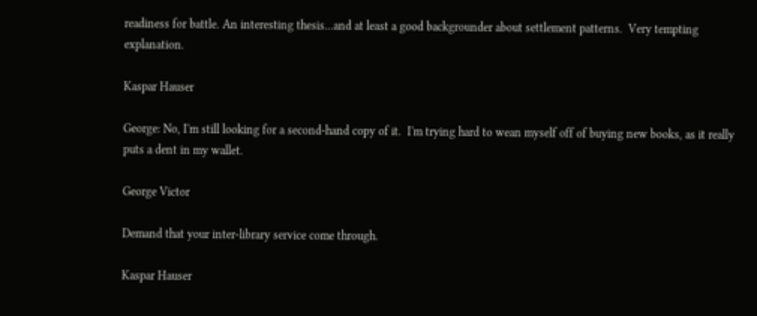readiness for battle. An interesting thesis...and at least a good backgrounder about settlement patterns.  Very tempting explanation.

Kaspar Hauser

George: No, I'm still looking for a second-hand copy of it.  I'm trying hard to wean myself off of buying new books, as it really puts a dent in my wallet.

George Victor

Demand that your inter-library service come through.

Kaspar Hauser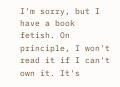I'm sorry, but I have a book fetish. On principle, I won't read it if I can't own it. It's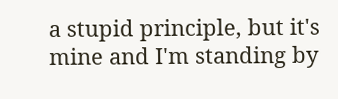a stupid principle, but it's mine and I'm standing by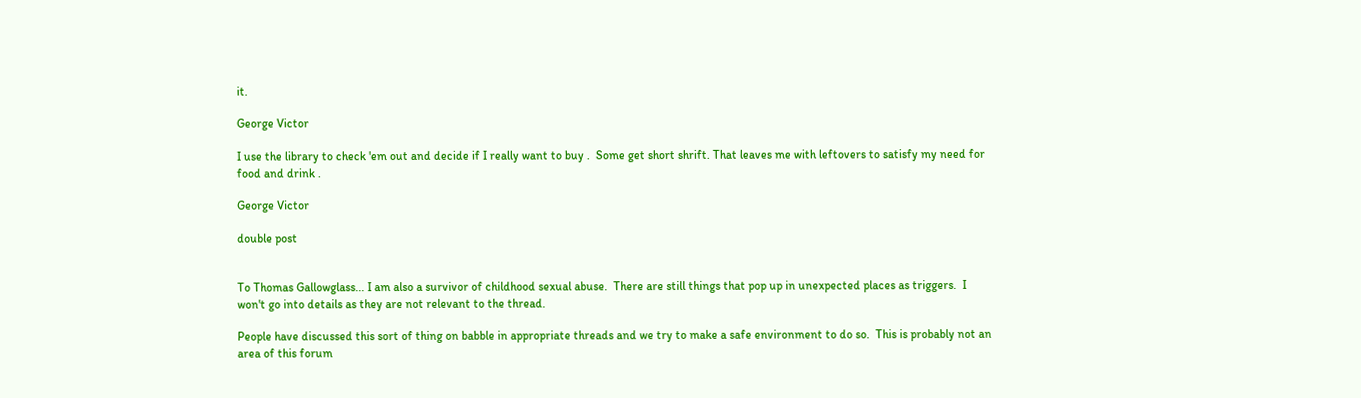it.

George Victor

I use the library to check 'em out and decide if I really want to buy .  Some get short shrift. That leaves me with leftovers to satisfy my need for food and drink .

George Victor

double post


To Thomas Gallowglass... I am also a survivor of childhood sexual abuse.  There are still things that pop up in unexpected places as triggers.  I won't go into details as they are not relevant to the thread.

People have discussed this sort of thing on babble in appropriate threads and we try to make a safe environment to do so.  This is probably not an area of this forum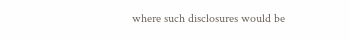where such disclosures would be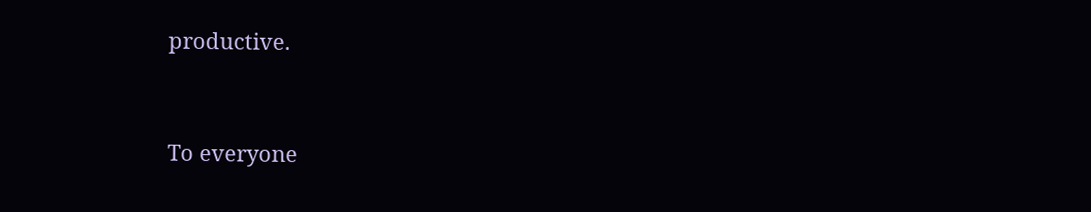productive.


To everyone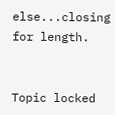else...closing for length.


Topic locked